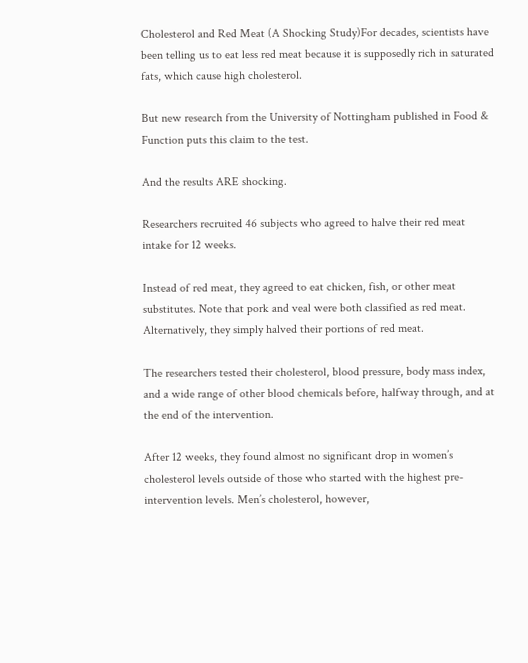Cholesterol and Red Meat (A Shocking Study)For decades, scientists have been telling us to eat less red meat because it is supposedly rich in saturated fats, which cause high cholesterol.

But new research from the University of Nottingham published in Food & Function puts this claim to the test.

And the results ARE shocking.

Researchers recruited 46 subjects who agreed to halve their red meat intake for 12 weeks.

Instead of red meat, they agreed to eat chicken, fish, or other meat substitutes. Note that pork and veal were both classified as red meat. Alternatively, they simply halved their portions of red meat.

The researchers tested their cholesterol, blood pressure, body mass index, and a wide range of other blood chemicals before, halfway through, and at the end of the intervention.

After 12 weeks, they found almost no significant drop in women’s cholesterol levels outside of those who started with the highest pre-intervention levels. Men’s cholesterol, however,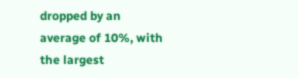dropped by an average of 10%, with the largest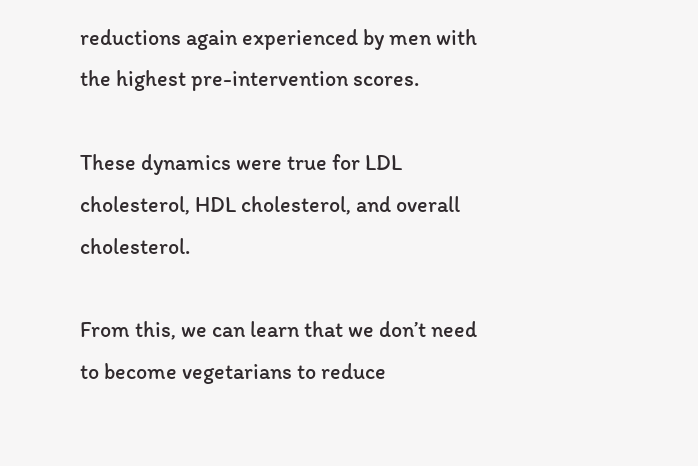reductions again experienced by men with the highest pre-intervention scores.

These dynamics were true for LDL cholesterol, HDL cholesterol, and overall cholesterol.

From this, we can learn that we don’t need to become vegetarians to reduce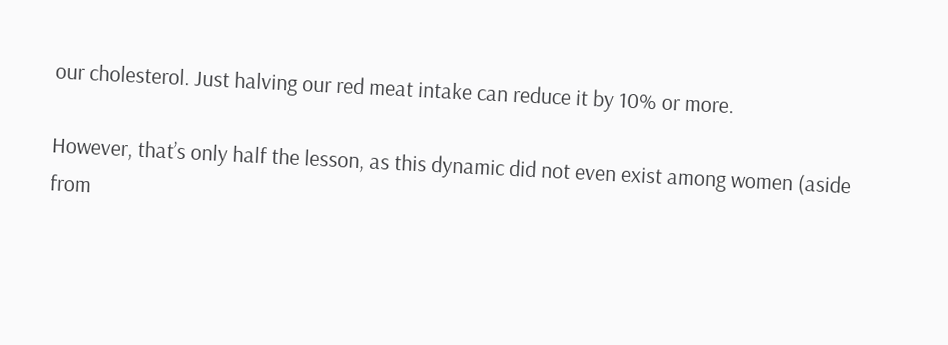our cholesterol. Just halving our red meat intake can reduce it by 10% or more.

However, that’s only half the lesson, as this dynamic did not even exist among women (aside from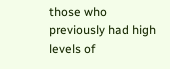those who previously had high levels of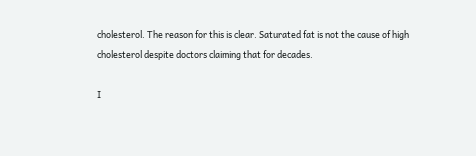cholesterol. The reason for this is clear. Saturated fat is not the cause of high cholesterol despite doctors claiming that for decades.

I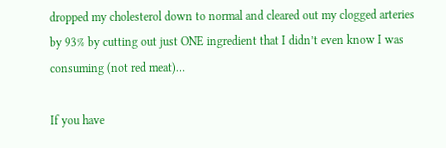dropped my cholesterol down to normal and cleared out my clogged arteries by 93% by cutting out just ONE ingredient that I didn’t even know I was consuming (not red meat)…

If you have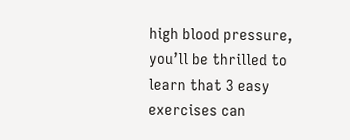high blood pressure, you’ll be thrilled to learn that 3 easy exercises can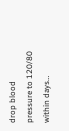drop blood pressure to 120/80 within days…